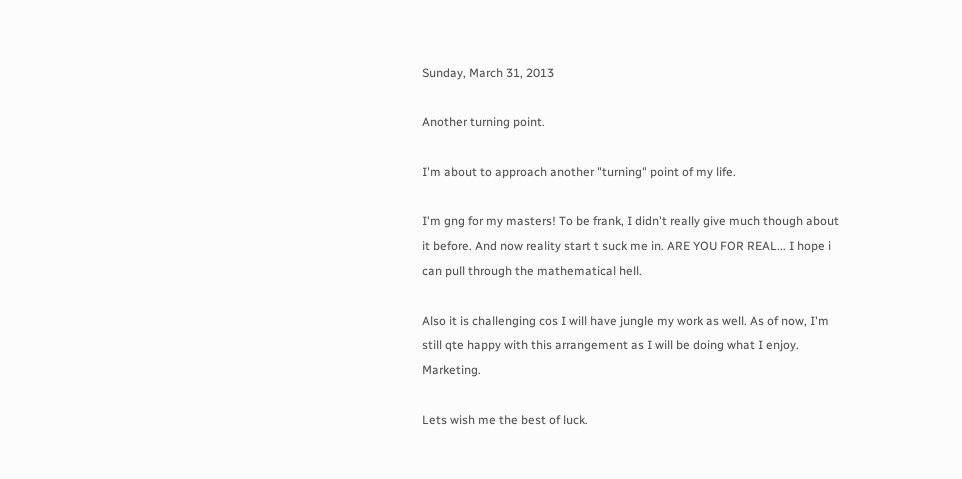Sunday, March 31, 2013

Another turning point.

I'm about to approach another "turning" point of my life.

I'm gng for my masters! To be frank, I didn't really give much though about it before. And now reality start t suck me in. ARE YOU FOR REAL... I hope i can pull through the mathematical hell.

Also it is challenging cos I will have jungle my work as well. As of now, I'm still qte happy with this arrangement as I will be doing what I enjoy. Marketing.

Lets wish me the best of luck.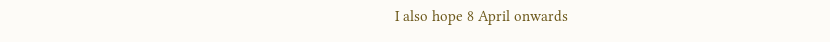I also hope 8 April onwards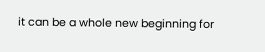it can be a whole new beginning for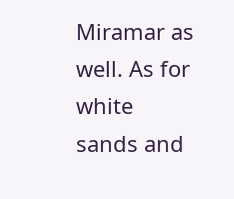Miramar as well. As for white sands and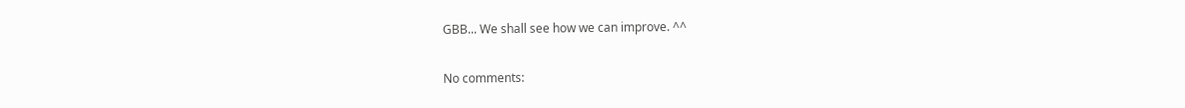GBB... We shall see how we can improve. ^^

No comments: